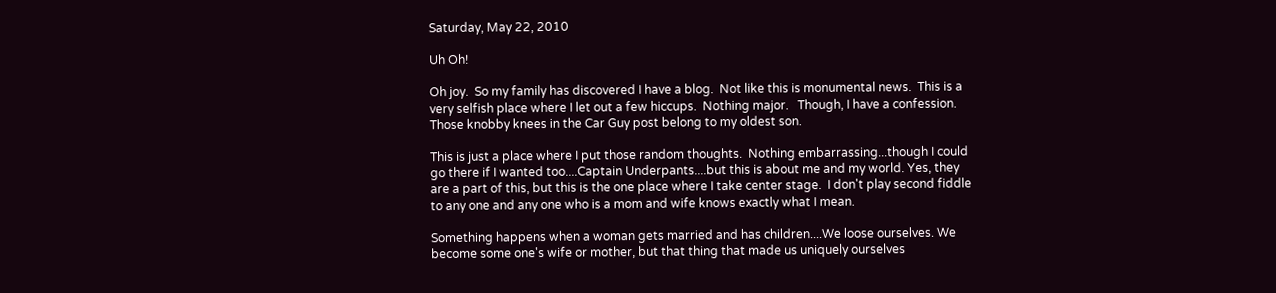Saturday, May 22, 2010

Uh Oh!

Oh joy.  So my family has discovered I have a blog.  Not like this is monumental news.  This is a very selfish place where I let out a few hiccups.  Nothing major.   Though, I have a confession.  Those knobby knees in the Car Guy post belong to my oldest son.

This is just a place where I put those random thoughts.  Nothing embarrassing...though I could go there if I wanted too....Captain Underpants....but this is about me and my world. Yes, they are a part of this, but this is the one place where I take center stage.  I don't play second fiddle to any one and any one who is a mom and wife knows exactly what I mean.

Something happens when a woman gets married and has children....We loose ourselves. We become some one's wife or mother, but that thing that made us uniquely ourselves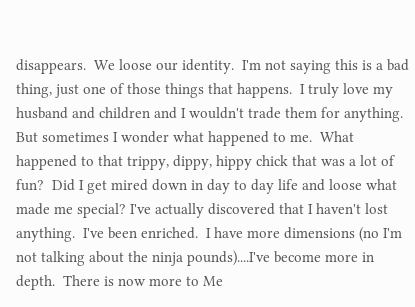disappears.  We loose our identity.  I'm not saying this is a bad thing, just one of those things that happens.  I truly love my husband and children and I wouldn't trade them for anything.  But sometimes I wonder what happened to me.  What happened to that trippy, dippy, hippy chick that was a lot of fun?  Did I get mired down in day to day life and loose what made me special? I've actually discovered that I haven't lost anything.  I've been enriched.  I have more dimensions (no I'm not talking about the ninja pounds)....I've become more in depth.  There is now more to Me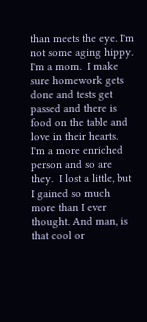than meets the eye. I'm not some aging hippy.  I'm a mom.  I make sure homework gets done and tests get passed and there is food on the table and love in their hearts.  I'm a more enriched person and so are they.  I lost a little, but I gained so much more than I ever thought. And man, is that cool or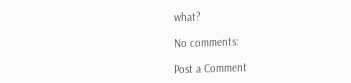what?

No comments:

Post a Comment